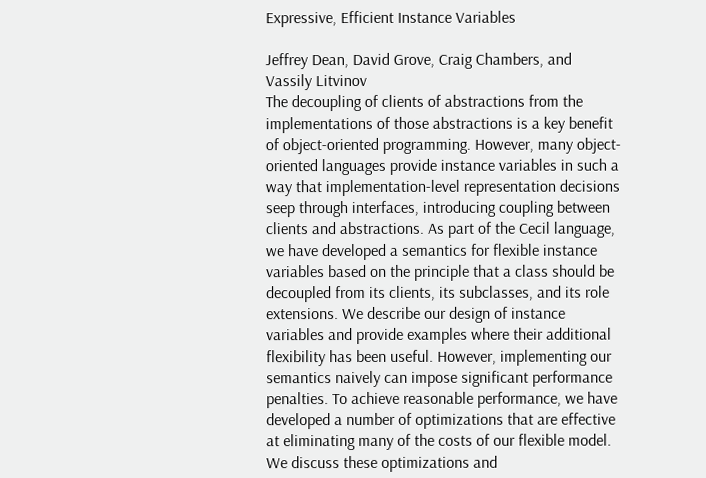Expressive, Efficient Instance Variables

Jeffrey Dean, David Grove, Craig Chambers, and Vassily Litvinov
The decoupling of clients of abstractions from the implementations of those abstractions is a key benefit of object-oriented programming. However, many object-oriented languages provide instance variables in such a way that implementation-level representation decisions seep through interfaces, introducing coupling between clients and abstractions. As part of the Cecil language, we have developed a semantics for flexible instance variables based on the principle that a class should be decoupled from its clients, its subclasses, and its role extensions. We describe our design of instance variables and provide examples where their additional flexibility has been useful. However, implementing our semantics naively can impose significant performance penalties. To achieve reasonable performance, we have developed a number of optimizations that are effective at eliminating many of the costs of our flexible model. We discuss these optimizations and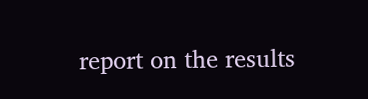report on the results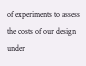of experiments to assess the costs of our design under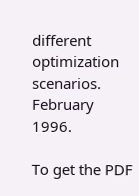different optimization scenarios.
February 1996.

To get the PDF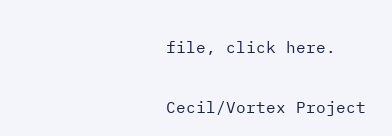file, click here.

Cecil/Vortex Project